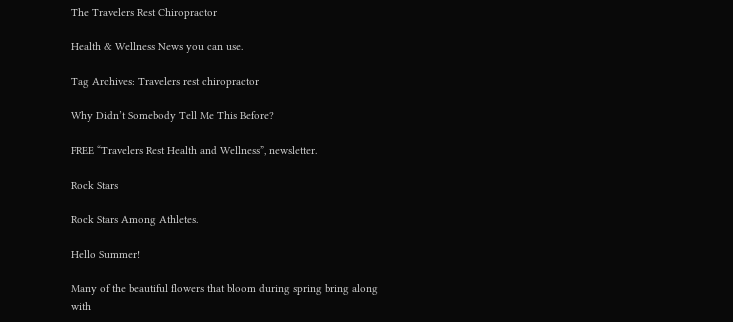The Travelers Rest Chiropractor

Health & Wellness News you can use.

Tag Archives: Travelers rest chiropractor

Why Didn’t Somebody Tell Me This Before?

FREE “Travelers Rest Health and Wellness”, newsletter.

Rock Stars

Rock Stars Among Athletes.

Hello Summer!

Many of the beautiful flowers that bloom during spring bring along with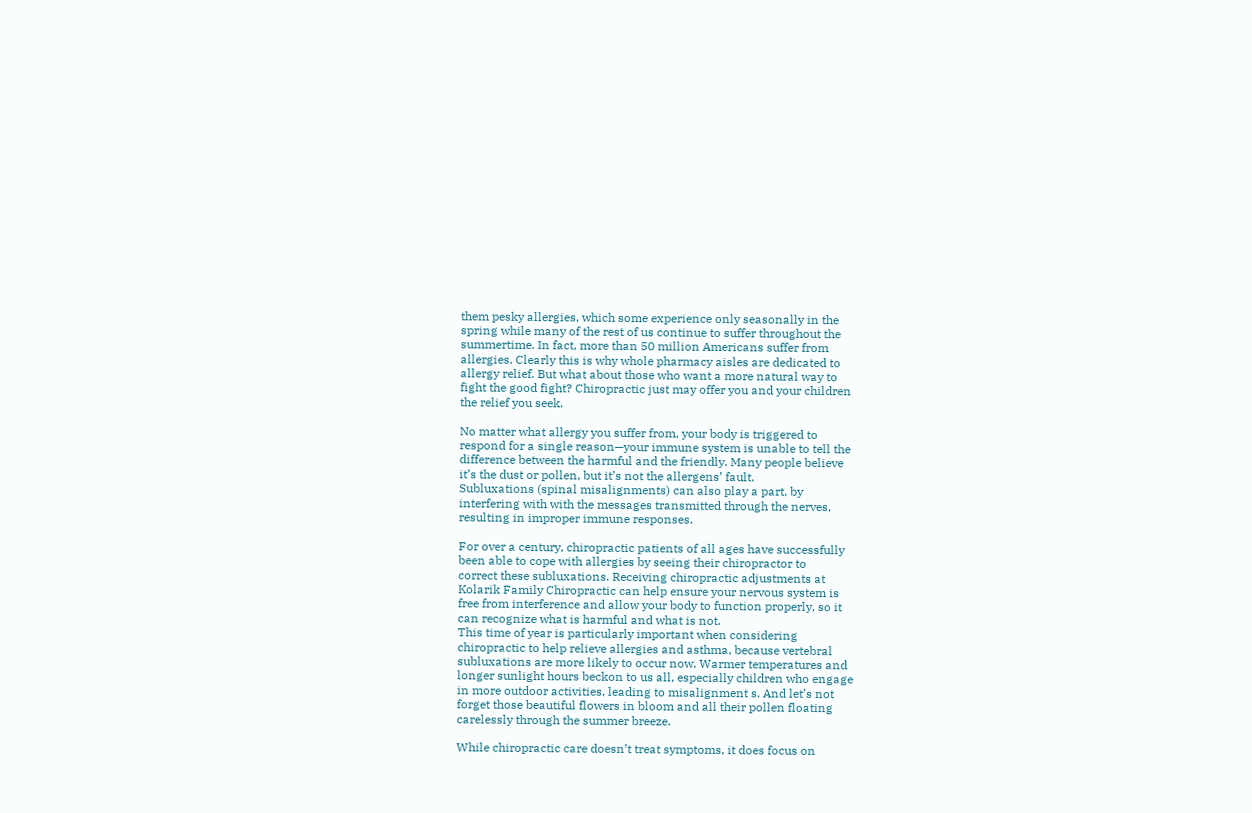them pesky allergies, which some experience only seasonally in the
spring while many of the rest of us continue to suffer throughout the
summertime. In fact, more than 50 million Americans suffer from
allergies. Clearly this is why whole pharmacy aisles are dedicated to
allergy relief. But what about those who want a more natural way to
fight the good fight? Chiropractic just may offer you and your children
the relief you seek.

No matter what allergy you suffer from, your body is triggered to
respond for a single reason—your immune system is unable to tell the
difference between the harmful and the friendly. Many people believe
it’s the dust or pollen, but it’s not the allergens’ fault.
Subluxations (spinal misalignments) can also play a part, by
interfering with with the messages transmitted through the nerves,
resulting in improper immune responses.

For over a century, chiropractic patients of all ages have successfully
been able to cope with allergies by seeing their chiropractor to
correct these subluxations. Receiving chiropractic adjustments at
Kolarik Family Chiropractic can help ensure your nervous system is
free from interference and allow your body to function properly, so it
can recognize what is harmful and what is not.
This time of year is particularly important when considering
chiropractic to help relieve allergies and asthma, because vertebral
subluxations are more likely to occur now. Warmer temperatures and
longer sunlight hours beckon to us all, especially children who engage
in more outdoor activities, leading to misalignment s. And let’s not
forget those beautiful flowers in bloom and all their pollen floating
carelessly through the summer breeze.

While chiropractic care doesn’t treat symptoms, it does focus on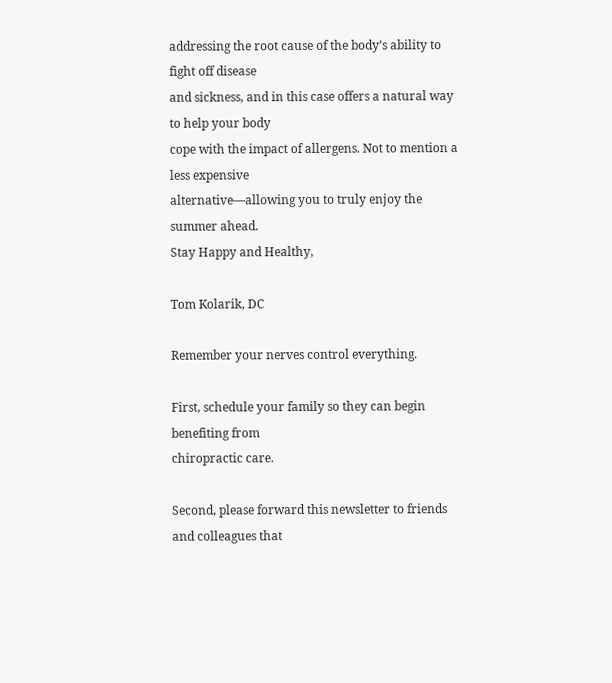addressing the root cause of the body’s ability to fight off disease
and sickness, and in this case offers a natural way to help your body
cope with the impact of allergens. Not to mention a less expensive
alternative—allowing you to truly enjoy the summer ahead.
Stay Happy and Healthy,

Tom Kolarik, DC

Remember your nerves control everything.

First, schedule your family so they can begin benefiting from
chiropractic care.

Second, please forward this newsletter to friends and colleagues that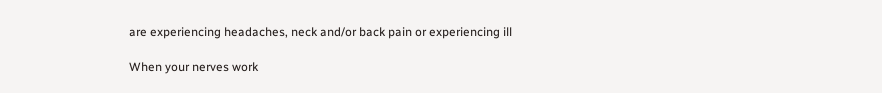are experiencing headaches, neck and/or back pain or experiencing ill

When your nerves work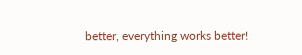better, everything works better!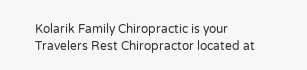Kolarik Family Chiropractic is your Travelers Rest Chiropractor located at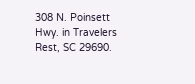308 N. Poinsett Hwy. in Travelers Rest, SC 29690.